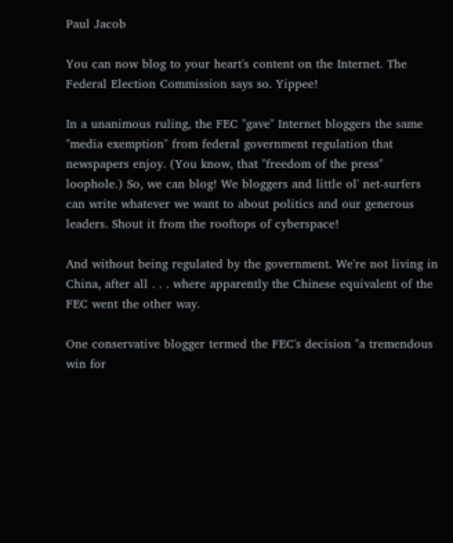Paul Jacob

You can now blog to your heart's content on the Internet. The Federal Election Commission says so. Yippee!

In a unanimous ruling, the FEC "gave" Internet bloggers the same "media exemption" from federal government regulation that newspapers enjoy. (You know, that "freedom of the press" loophole.) So, we can blog! We bloggers and little ol' net-surfers can write whatever we want to about politics and our generous leaders. Shout it from the rooftops of cyberspace!

And without being regulated by the government. We're not living in China, after all . . . where apparently the Chinese equivalent of the FEC went the other way.

One conservative blogger termed the FEC's decision "a tremendous win for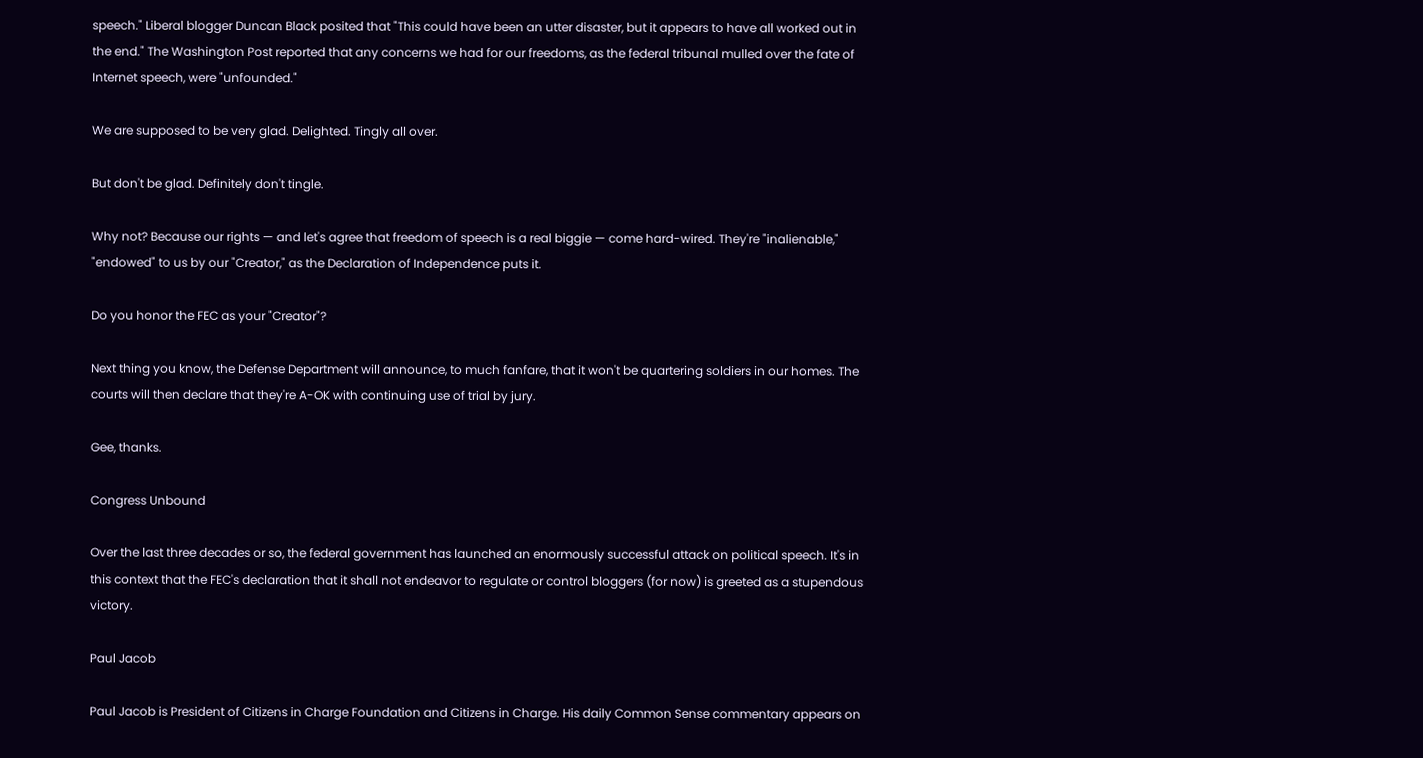speech." Liberal blogger Duncan Black posited that "This could have been an utter disaster, but it appears to have all worked out in the end." The Washington Post reported that any concerns we had for our freedoms, as the federal tribunal mulled over the fate of Internet speech, were "unfounded."

We are supposed to be very glad. Delighted. Tingly all over.

But don't be glad. Definitely don't tingle.

Why not? Because our rights — and let's agree that freedom of speech is a real biggie — come hard-wired. They're "inalienable," "endowed" to us by our "Creator," as the Declaration of Independence puts it.

Do you honor the FEC as your "Creator"?

Next thing you know, the Defense Department will announce, to much fanfare, that it won't be quartering soldiers in our homes. The courts will then declare that they're A-OK with continuing use of trial by jury.

Gee, thanks.

Congress Unbound

Over the last three decades or so, the federal government has launched an enormously successful attack on political speech. It's in this context that the FEC's declaration that it shall not endeavor to regulate or control bloggers (for now) is greeted as a stupendous victory.

Paul Jacob

Paul Jacob is President of Citizens in Charge Foundation and Citizens in Charge. His daily Common Sense commentary appears on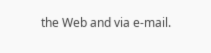the Web and via e-mail.